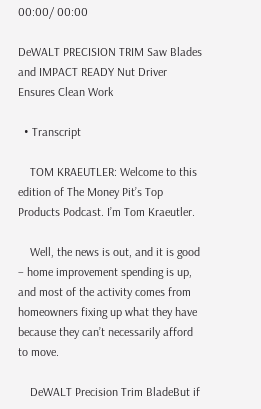00:00/ 00:00

DeWALT PRECISION TRIM Saw Blades and IMPACT READY Nut Driver Ensures Clean Work

  • Transcript

    TOM KRAEUTLER: Welcome to this edition of The Money Pit’s Top Products Podcast. I’m Tom Kraeutler.

    Well, the news is out, and it is good – home improvement spending is up, and most of the activity comes from homeowners fixing up what they have because they can’t necessarily afford to move.

    DeWALT Precision Trim BladeBut if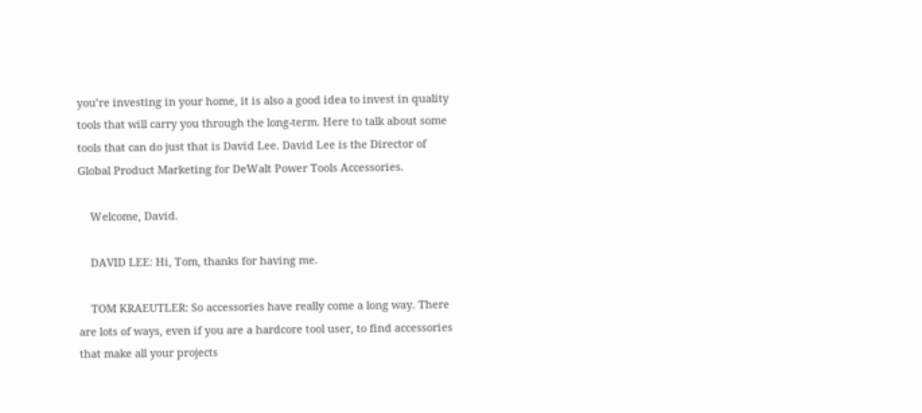you’re investing in your home, it is also a good idea to invest in quality tools that will carry you through the long-term. Here to talk about some tools that can do just that is David Lee. David Lee is the Director of Global Product Marketing for DeWalt Power Tools Accessories.

    Welcome, David.

    DAVID LEE: Hi, Tom, thanks for having me.

    TOM KRAEUTLER: So accessories have really come a long way. There are lots of ways, even if you are a hardcore tool user, to find accessories that make all your projects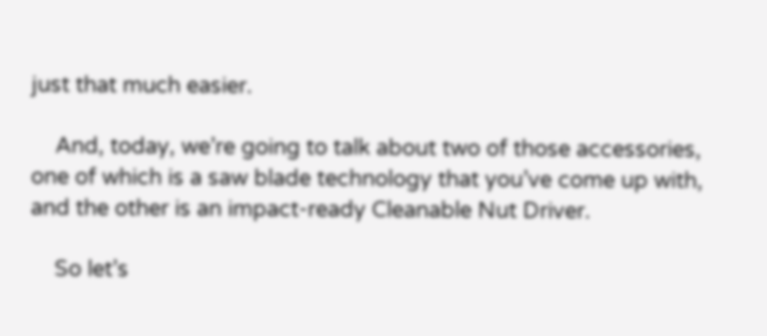just that much easier.

    And, today, we’re going to talk about two of those accessories, one of which is a saw blade technology that you’ve come up with, and the other is an impact-ready Cleanable Nut Driver.

    So let’s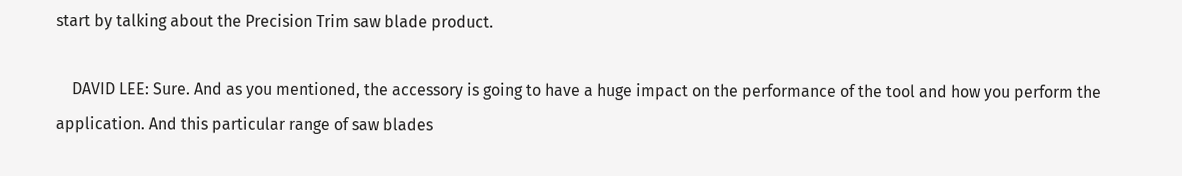start by talking about the Precision Trim saw blade product.

    DAVID LEE: Sure. And as you mentioned, the accessory is going to have a huge impact on the performance of the tool and how you perform the application. And this particular range of saw blades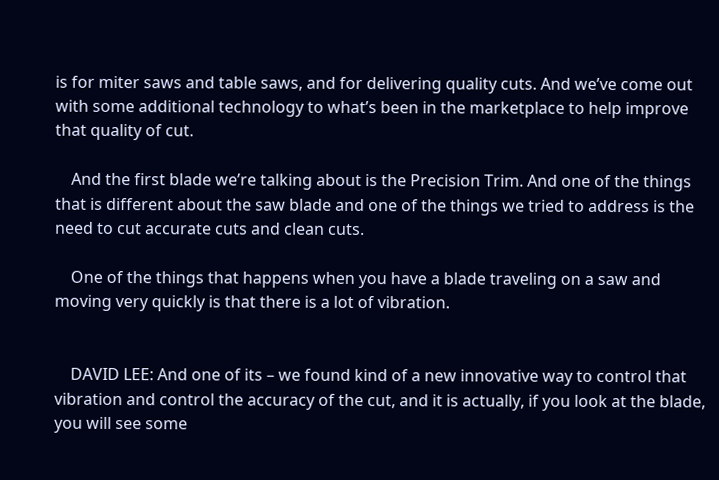is for miter saws and table saws, and for delivering quality cuts. And we’ve come out with some additional technology to what’s been in the marketplace to help improve that quality of cut.

    And the first blade we’re talking about is the Precision Trim. And one of the things that is different about the saw blade and one of the things we tried to address is the need to cut accurate cuts and clean cuts.

    One of the things that happens when you have a blade traveling on a saw and moving very quickly is that there is a lot of vibration.


    DAVID LEE: And one of its – we found kind of a new innovative way to control that vibration and control the accuracy of the cut, and it is actually, if you look at the blade, you will see some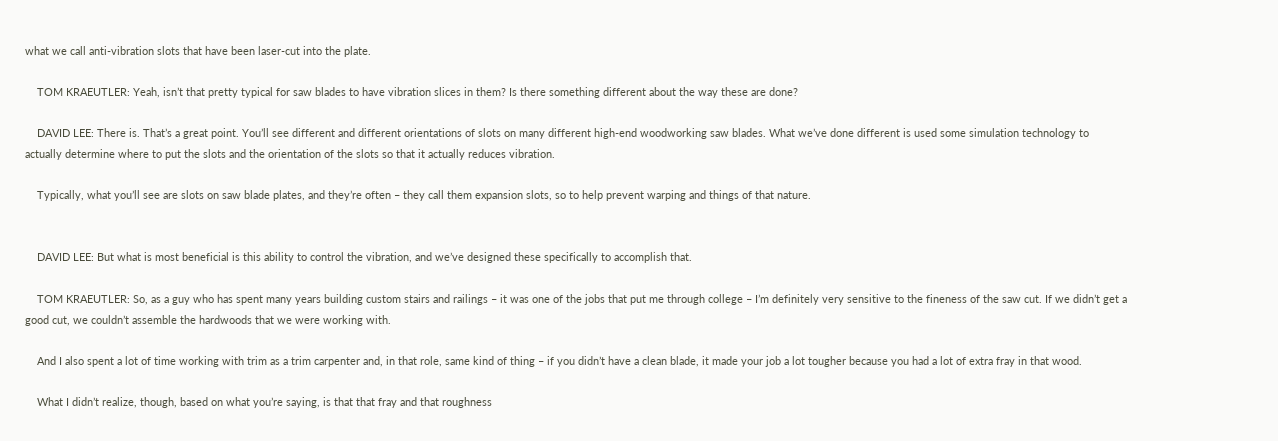what we call anti-vibration slots that have been laser-cut into the plate.

    TOM KRAEUTLER: Yeah, isn’t that pretty typical for saw blades to have vibration slices in them? Is there something different about the way these are done?

    DAVID LEE: There is. That’s a great point. You’ll see different and different orientations of slots on many different high-end woodworking saw blades. What we’ve done different is used some simulation technology to actually determine where to put the slots and the orientation of the slots so that it actually reduces vibration.

    Typically, what you’ll see are slots on saw blade plates, and they’re often – they call them expansion slots, so to help prevent warping and things of that nature.


    DAVID LEE: But what is most beneficial is this ability to control the vibration, and we’ve designed these specifically to accomplish that.

    TOM KRAEUTLER: So, as a guy who has spent many years building custom stairs and railings – it was one of the jobs that put me through college – I’m definitely very sensitive to the fineness of the saw cut. If we didn’t get a good cut, we couldn’t assemble the hardwoods that we were working with.

    And I also spent a lot of time working with trim as a trim carpenter and, in that role, same kind of thing – if you didn’t have a clean blade, it made your job a lot tougher because you had a lot of extra fray in that wood.

    What I didn’t realize, though, based on what you’re saying, is that that fray and that roughness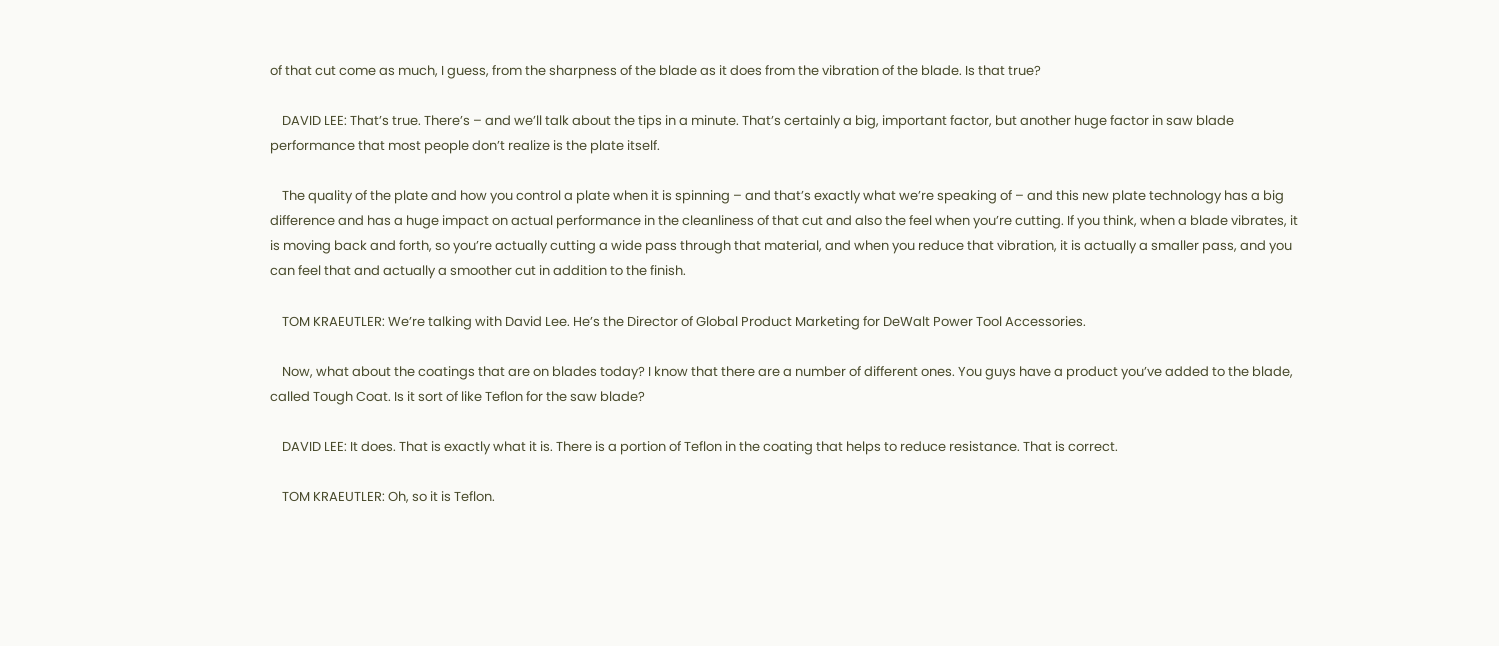of that cut come as much, I guess, from the sharpness of the blade as it does from the vibration of the blade. Is that true?

    DAVID LEE: That’s true. There’s – and we’ll talk about the tips in a minute. That’s certainly a big, important factor, but another huge factor in saw blade performance that most people don’t realize is the plate itself.

    The quality of the plate and how you control a plate when it is spinning – and that’s exactly what we’re speaking of – and this new plate technology has a big difference and has a huge impact on actual performance in the cleanliness of that cut and also the feel when you’re cutting. If you think, when a blade vibrates, it is moving back and forth, so you’re actually cutting a wide pass through that material, and when you reduce that vibration, it is actually a smaller pass, and you can feel that and actually a smoother cut in addition to the finish.

    TOM KRAEUTLER: We’re talking with David Lee. He’s the Director of Global Product Marketing for DeWalt Power Tool Accessories.

    Now, what about the coatings that are on blades today? I know that there are a number of different ones. You guys have a product you’ve added to the blade, called Tough Coat. Is it sort of like Teflon for the saw blade?

    DAVID LEE: It does. That is exactly what it is. There is a portion of Teflon in the coating that helps to reduce resistance. That is correct.

    TOM KRAEUTLER: Oh, so it is Teflon.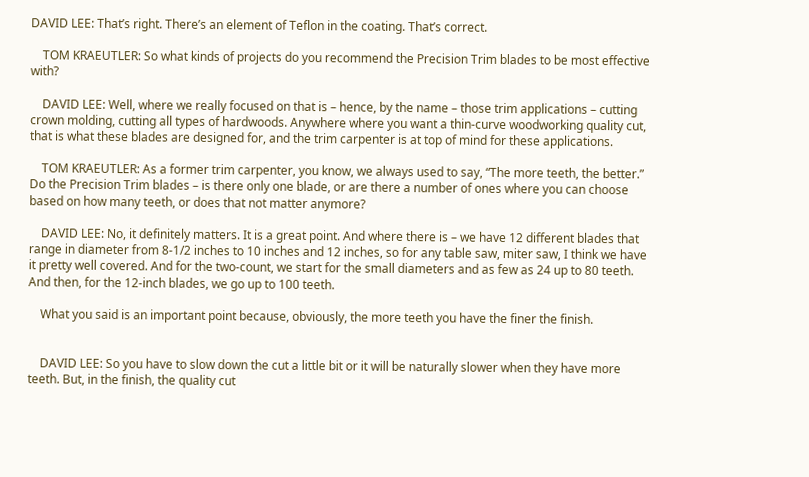DAVID LEE: That’s right. There’s an element of Teflon in the coating. That’s correct.

    TOM KRAEUTLER: So what kinds of projects do you recommend the Precision Trim blades to be most effective with?

    DAVID LEE: Well, where we really focused on that is – hence, by the name – those trim applications – cutting crown molding, cutting all types of hardwoods. Anywhere where you want a thin-curve woodworking quality cut, that is what these blades are designed for, and the trim carpenter is at top of mind for these applications.

    TOM KRAEUTLER: As a former trim carpenter, you know, we always used to say, “The more teeth, the better.” Do the Precision Trim blades – is there only one blade, or are there a number of ones where you can choose based on how many teeth, or does that not matter anymore?

    DAVID LEE: No, it definitely matters. It is a great point. And where there is – we have 12 different blades that range in diameter from 8-1/2 inches to 10 inches and 12 inches, so for any table saw, miter saw, I think we have it pretty well covered. And for the two-count, we start for the small diameters and as few as 24 up to 80 teeth. And then, for the 12-inch blades, we go up to 100 teeth.

    What you said is an important point because, obviously, the more teeth you have the finer the finish.


    DAVID LEE: So you have to slow down the cut a little bit or it will be naturally slower when they have more teeth. But, in the finish, the quality cut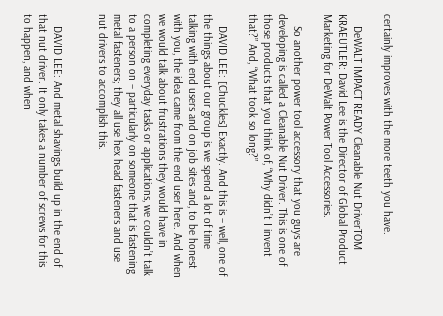certainly improves with the more teeth you have.

    DeWALT IMPACT READY Cleanable Nut DriverTOM KRAEUTLER: David Lee is the Director of Global Product Marketing for DeWalt Power Tool Accessories.

    So another power tool accessory that you guys are developing is called a Cleanable Nut Driver. This is one of those products that you think of, “Why didn’t I invent that?” And, “What took so long?”

    DAVID LEE: [Chuckles] Exactly. And this is – well, one of the things about our group is we spend a lot of time talking with end users and on job sites and, to be honest with you, the idea came from the end user here. And when we would talk about frustrations they would have in completing everyday tasks or applications, we couldn’t talk to a person on – particularly on someone that is fastening metal fasteners; they all use hex head fasteners and use nut drivers to accomplish this.


    DAVID LEE: And metal shavings build up in the end of that nut driver. It only takes a number of screws for this to happen, and when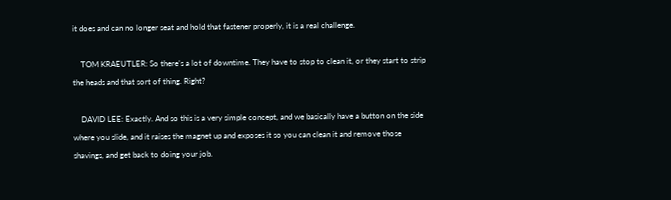it does and can no longer seat and hold that fastener properly, it is a real challenge.

    TOM KRAEUTLER: So there’s a lot of downtime. They have to stop to clean it, or they start to strip the heads and that sort of thing. Right?

    DAVID LEE: Exactly. And so this is a very simple concept, and we basically have a button on the side where you slide, and it raises the magnet up and exposes it so you can clean it and remove those shavings, and get back to doing your job.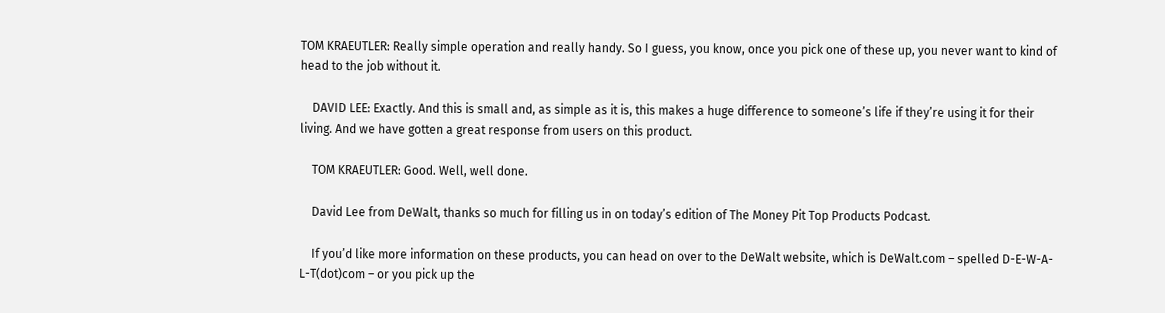TOM KRAEUTLER: Really simple operation and really handy. So I guess, you know, once you pick one of these up, you never want to kind of head to the job without it.

    DAVID LEE: Exactly. And this is small and, as simple as it is, this makes a huge difference to someone’s life if they’re using it for their living. And we have gotten a great response from users on this product.

    TOM KRAEUTLER: Good. Well, well done.

    David Lee from DeWalt, thanks so much for filling us in on today’s edition of The Money Pit Top Products Podcast.

    If you’d like more information on these products, you can head on over to the DeWalt website, which is DeWalt.com – spelled D-E-W-A-L-T(dot)com – or you pick up the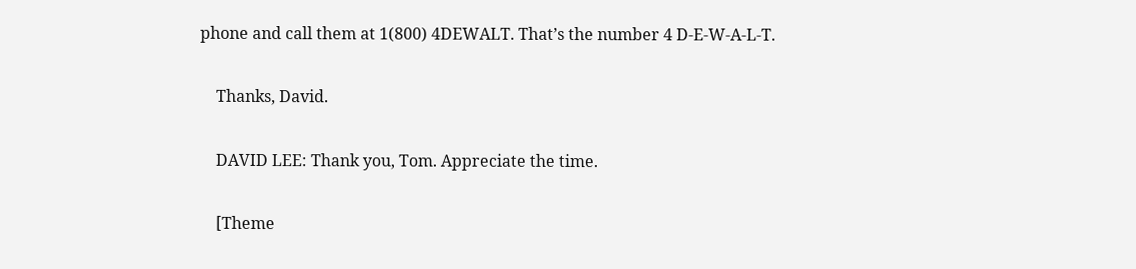phone and call them at 1(800) 4DEWALT. That’s the number 4 D-E-W-A-L-T.

    Thanks, David.

    DAVID LEE: Thank you, Tom. Appreciate the time.

    [Theme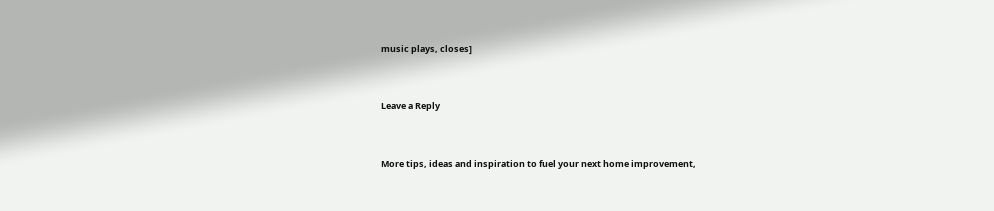music plays, closes]


Leave a Reply


More tips, ideas and inspiration to fuel your next home improvement,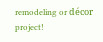remodeling or décor project!